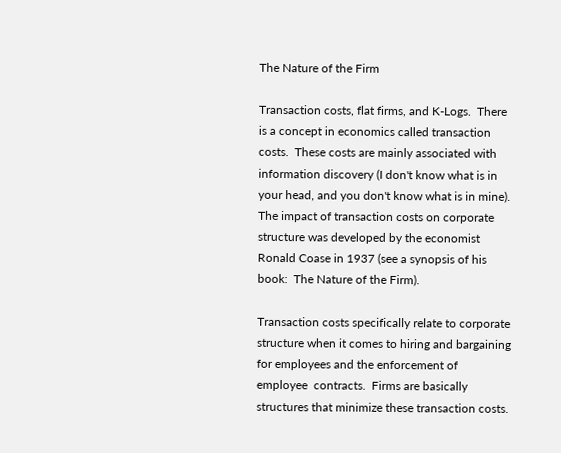The Nature of the Firm

Transaction costs, flat firms, and K-Logs.  There is a concept in economics called transaction costs.  These costs are mainly associated with information discovery (I don't know what is in your head, and you don't know what is in mine).  The impact of transaction costs on corporate structure was developed by the economist Ronald Coase in 1937 (see a synopsis of his book:  The Nature of the Firm).

Transaction costs specifically relate to corporate structure when it comes to hiring and bargaining for employees and the enforcement of employee  contracts.  Firms are basically structures that minimize these transaction costs.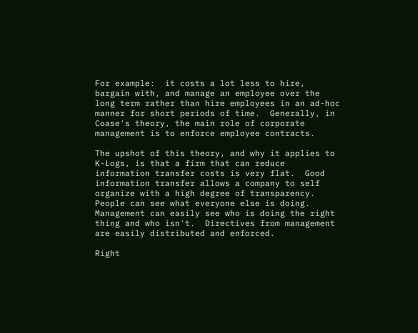For example:  it costs a lot less to hire, bargain with, and manage an employee over the long term rather than hire employees in an ad-hoc manner for short periods of time.  Generally, in Coase's theory, the main role of corporate management is to enforce employee contracts.

The upshot of this theory, and why it applies to K-Logs, is that a firm that can reduce information transfer costs is very flat.  Good information transfer allows a company to self organize with a high degree of transparency.  People can see what everyone else is doing.  Management can easily see who is doing the right thing and who isn't.  Directives from management are easily distributed and enforced.

Right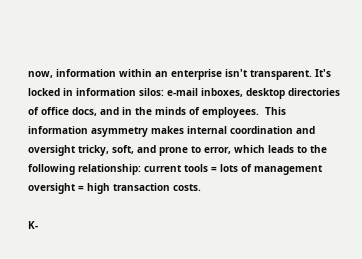now, information within an enterprise isn't transparent. It's locked in information silos: e-mail inboxes, desktop directories of office docs, and in the minds of employees.  This information asymmetry makes internal coordination and oversight tricky, soft, and prone to error, which leads to the following relationship: current tools = lots of management oversight = high transaction costs.

K-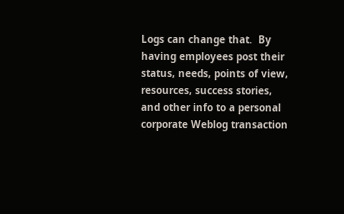Logs can change that.  By having employees post their status, needs, points of view, resources, success stories, and other info to a personal corporate Weblog transaction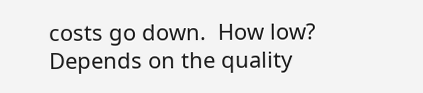costs go down.  How low?  Depends on the quality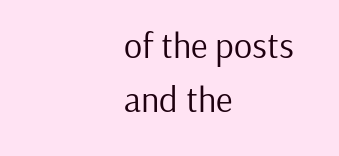of the posts and the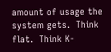amount of usage the system gets.  Think flat.  Think K-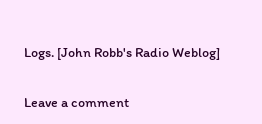Logs. [John Robb's Radio Weblog]

Leave a comment